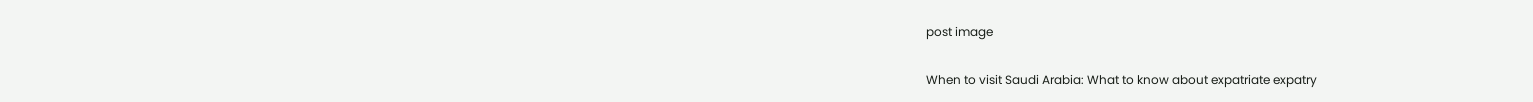post image

When to visit Saudi Arabia: What to know about expatriate expatry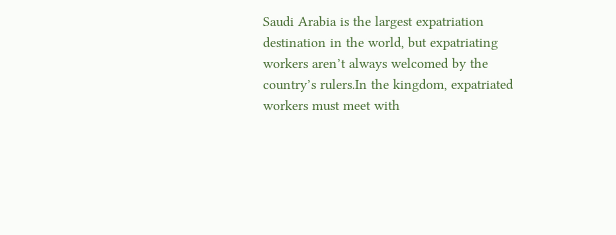Saudi Arabia is the largest expatriation destination in the world, but expatriating workers aren’t always welcomed by the country’s rulers.In the kingdom, expatriated workers must meet with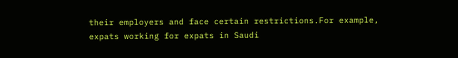their employers and face certain restrictions.For example, expats working for expats in Saudi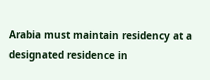Arabia must maintain residency at a designated residence in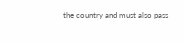the country and must also pass